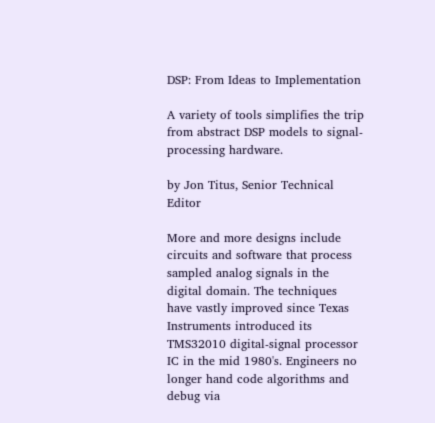DSP: From Ideas to Implementation

A variety of tools simplifies the trip from abstract DSP models to signal-processing hardware.

by Jon Titus, Senior Technical Editor

More and more designs include circuits and software that process sampled analog signals in the digital domain. The techniques have vastly improved since Texas Instruments introduced its TMS32010 digital-signal processor IC in the mid 1980's. Engineers no longer hand code algorithms and debug via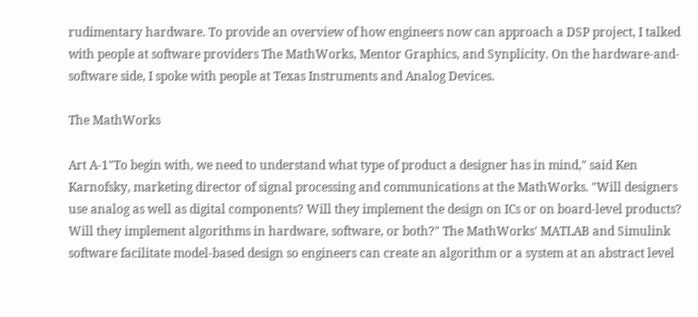rudimentary hardware. To provide an overview of how engineers now can approach a DSP project, I talked with people at software providers The MathWorks, Mentor Graphics, and Synplicity. On the hardware-and-software side, I spoke with people at Texas Instruments and Analog Devices.

The MathWorks

Art A-1"To begin with, we need to understand what type of product a designer has in mind," said Ken Karnofsky, marketing director of signal processing and communications at the MathWorks. "Will designers use analog as well as digital components? Will they implement the design on ICs or on board-level products? Will they implement algorithms in hardware, software, or both?" The MathWorks' MATLAB and Simulink software facilitate model-based design so engineers can create an algorithm or a system at an abstract level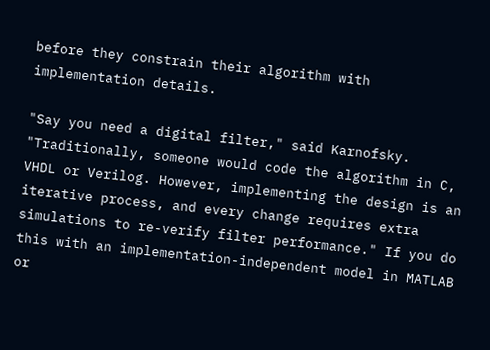before they constrain their algorithm with implementation details.

"Say you need a digital filter," said Karnofsky. "Traditionally, someone would code the algorithm in C, VHDL or Verilog. However, implementing the design is an iterative process, and every change requires extra simulations to re-verify filter performance." If you do this with an implementation-independent model in MATLAB or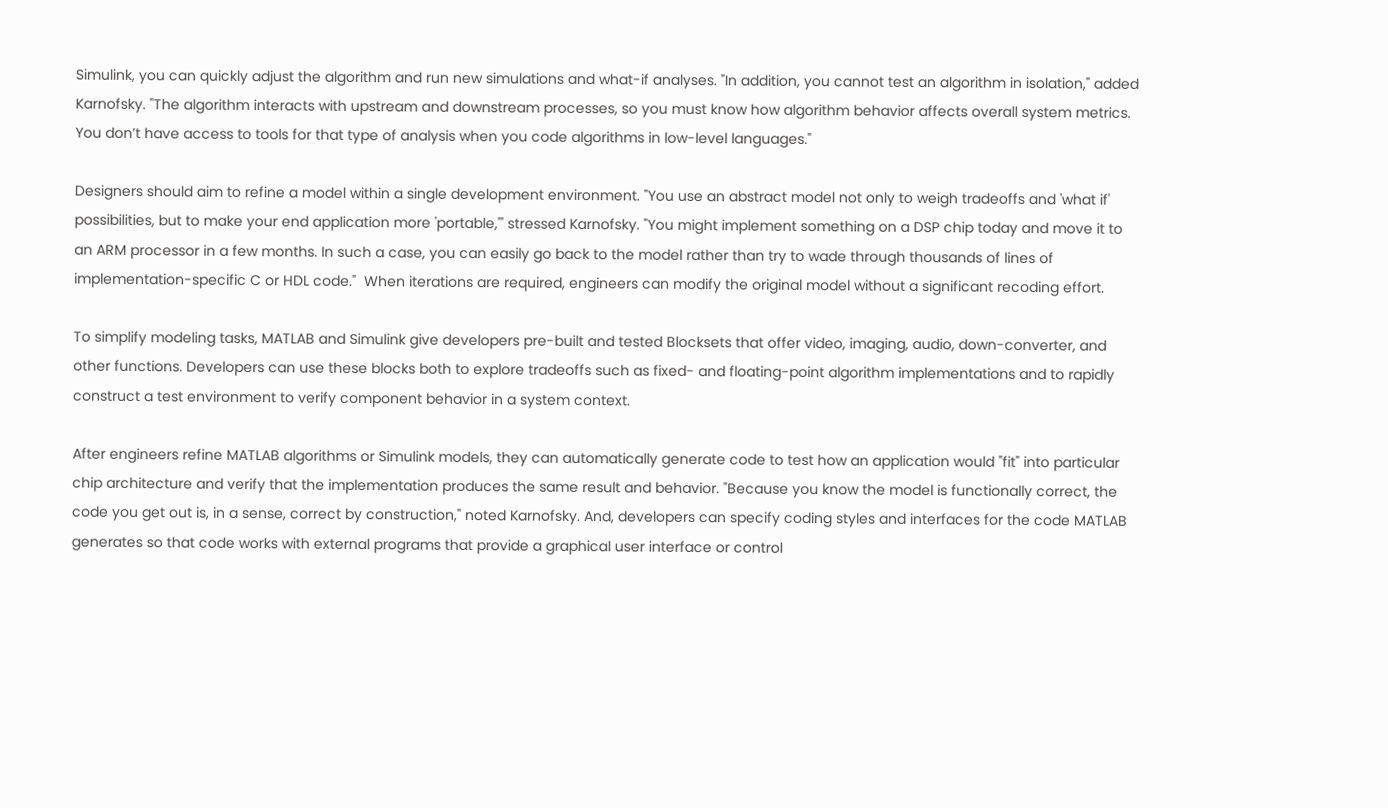Simulink, you can quickly adjust the algorithm and run new simulations and what-if analyses. "In addition, you cannot test an algorithm in isolation," added Karnofsky. "The algorithm interacts with upstream and downstream processes, so you must know how algorithm behavior affects overall system metrics. You don’t have access to tools for that type of analysis when you code algorithms in low-level languages."

Designers should aim to refine a model within a single development environment. "You use an abstract model not only to weigh tradeoffs and 'what if' possibilities, but to make your end application more 'portable,'" stressed Karnofsky. "You might implement something on a DSP chip today and move it to an ARM processor in a few months. In such a case, you can easily go back to the model rather than try to wade through thousands of lines of implementation-specific C or HDL code."  When iterations are required, engineers can modify the original model without a significant recoding effort.

To simplify modeling tasks, MATLAB and Simulink give developers pre-built and tested Blocksets that offer video, imaging, audio, down-converter, and other functions. Developers can use these blocks both to explore tradeoffs such as fixed- and floating-point algorithm implementations and to rapidly construct a test environment to verify component behavior in a system context.

After engineers refine MATLAB algorithms or Simulink models, they can automatically generate code to test how an application would "fit" into particular chip architecture and verify that the implementation produces the same result and behavior. "Because you know the model is functionally correct, the code you get out is, in a sense, correct by construction," noted Karnofsky. And, developers can specify coding styles and interfaces for the code MATLAB generates so that code works with external programs that provide a graphical user interface or control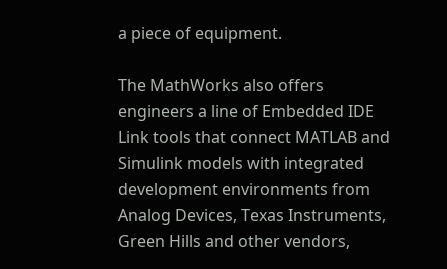a piece of equipment.

The MathWorks also offers engineers a line of Embedded IDE Link tools that connect MATLAB and Simulink models with integrated development environments from Analog Devices, Texas Instruments, Green Hills and other vendors,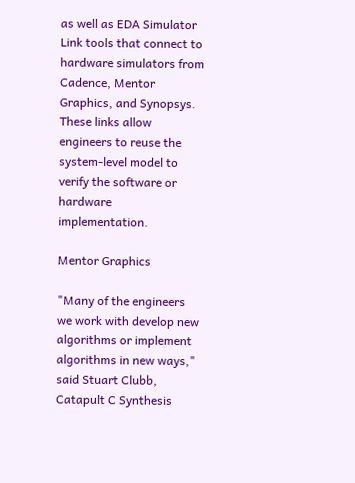as well as EDA Simulator Link tools that connect to hardware simulators from Cadence, Mentor Graphics, and Synopsys. These links allow engineers to reuse the system-level model to verify the software or hardware implementation.

Mentor Graphics

"Many of the engineers we work with develop new algorithms or implement algorithms in new ways," said Stuart Clubb, Catapult C Synthesis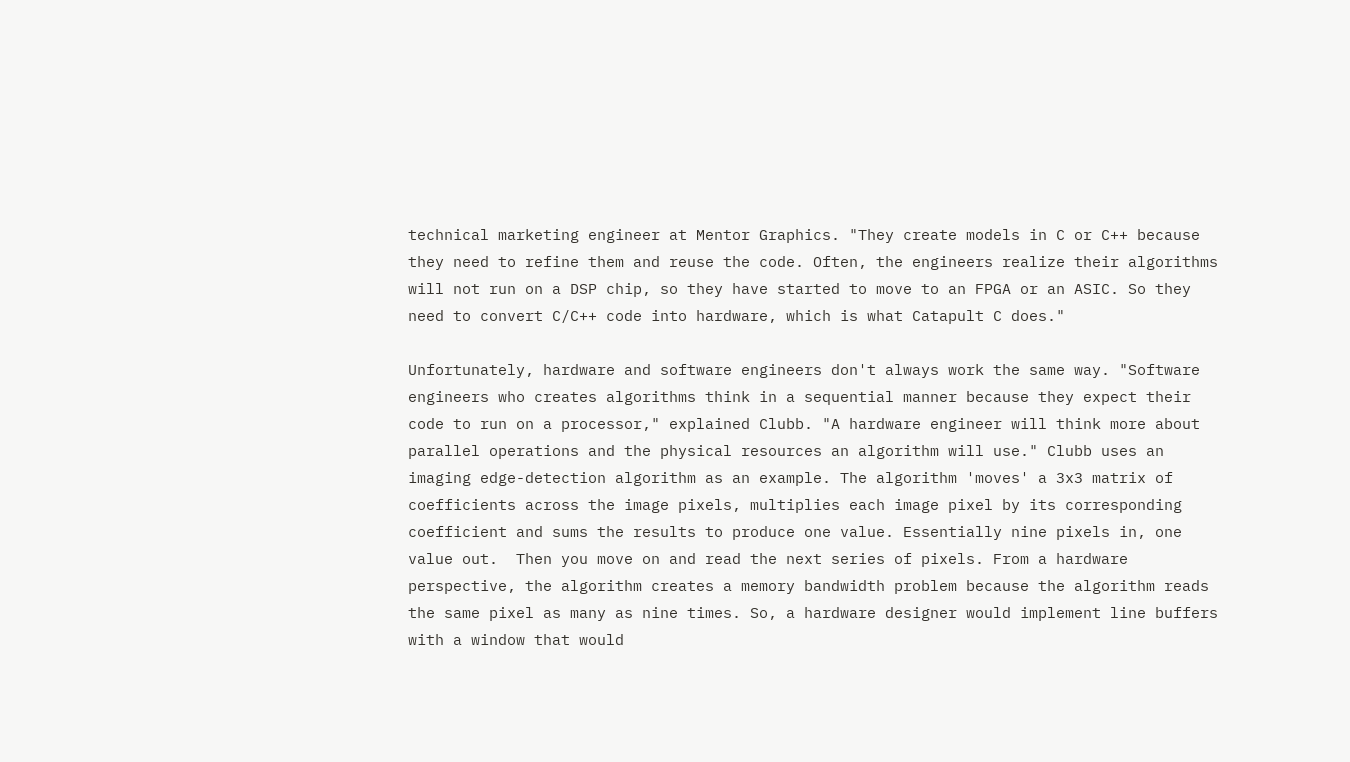technical marketing engineer at Mentor Graphics. "They create models in C or C++ because they need to refine them and reuse the code. Often, the engineers realize their algorithms will not run on a DSP chip, so they have started to move to an FPGA or an ASIC. So they need to convert C/C++ code into hardware, which is what Catapult C does."

Unfortunately, hardware and software engineers don't always work the same way. "Software engineers who creates algorithms think in a sequential manner because they expect their code to run on a processor," explained Clubb. "A hardware engineer will think more about parallel operations and the physical resources an algorithm will use." Clubb uses an imaging edge-detection algorithm as an example. The algorithm 'moves' a 3x3 matrix of coefficients across the image pixels, multiplies each image pixel by its corresponding coefficient and sums the results to produce one value. Essentially nine pixels in, one value out.  Then you move on and read the next series of pixels. From a hardware perspective, the algorithm creates a memory bandwidth problem because the algorithm reads the same pixel as many as nine times. So, a hardware designer would implement line buffers with a window that would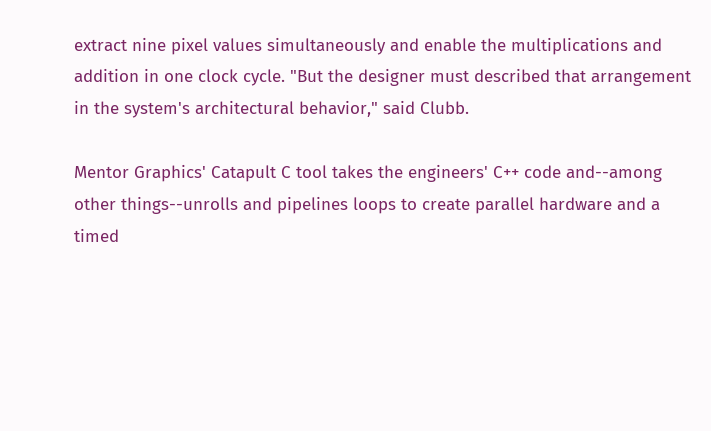extract nine pixel values simultaneously and enable the multiplications and addition in one clock cycle. "But the designer must described that arrangement in the system's architectural behavior," said Clubb.

Mentor Graphics' Catapult C tool takes the engineers' C++ code and--among other things--unrolls and pipelines loops to create parallel hardware and a timed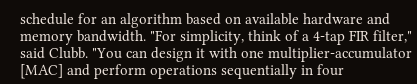schedule for an algorithm based on available hardware and memory bandwidth. "For simplicity, think of a 4-tap FIR filter," said Clubb. "You can design it with one multiplier-accumulator [MAC] and perform operations sequentially in four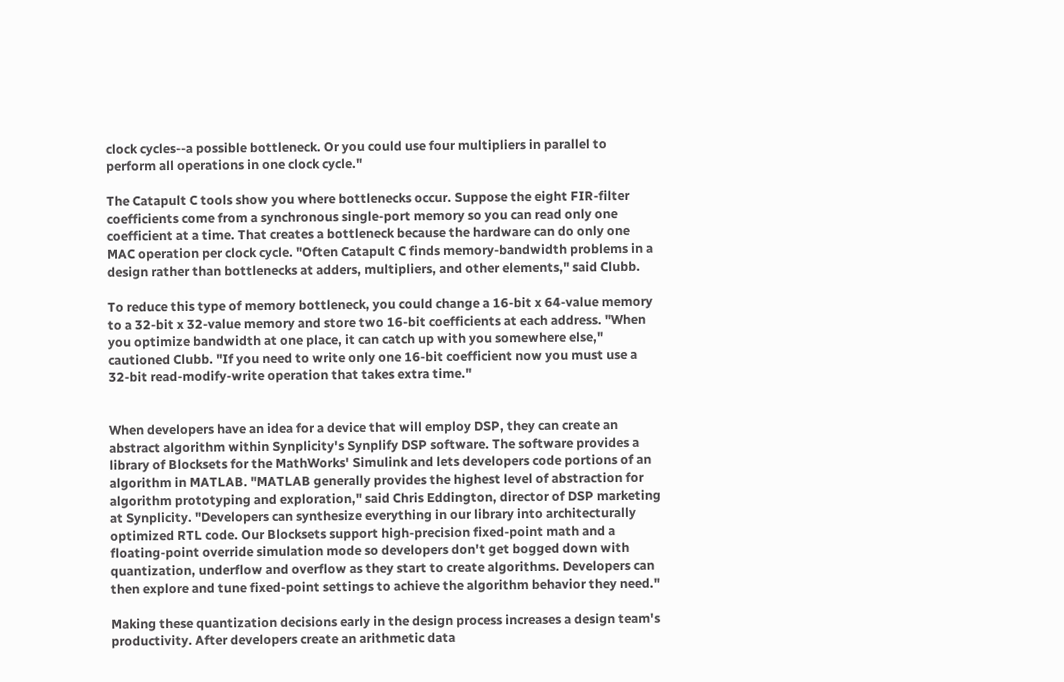clock cycles--a possible bottleneck. Or you could use four multipliers in parallel to perform all operations in one clock cycle."

The Catapult C tools show you where bottlenecks occur. Suppose the eight FIR-filter coefficients come from a synchronous single-port memory so you can read only one coefficient at a time. That creates a bottleneck because the hardware can do only one MAC operation per clock cycle. "Often Catapult C finds memory-bandwidth problems in a design rather than bottlenecks at adders, multipliers, and other elements," said Clubb.

To reduce this type of memory bottleneck, you could change a 16-bit x 64-value memory to a 32-bit x 32-value memory and store two 16-bit coefficients at each address. "When you optimize bandwidth at one place, it can catch up with you somewhere else," cautioned Clubb. "If you need to write only one 16-bit coefficient now you must use a 32-bit read-modify-write operation that takes extra time."


When developers have an idea for a device that will employ DSP, they can create an abstract algorithm within Synplicity's Synplify DSP software. The software provides a library of Blocksets for the MathWorks' Simulink and lets developers code portions of an algorithm in MATLAB. "MATLAB generally provides the highest level of abstraction for algorithm prototyping and exploration," said Chris Eddington, director of DSP marketing at Synplicity. "Developers can synthesize everything in our library into architecturally optimized RTL code. Our Blocksets support high-precision fixed-point math and a floating-point override simulation mode so developers don't get bogged down with quantization, underflow and overflow as they start to create algorithms. Developers can then explore and tune fixed-point settings to achieve the algorithm behavior they need."

Making these quantization decisions early in the design process increases a design team's productivity. After developers create an arithmetic data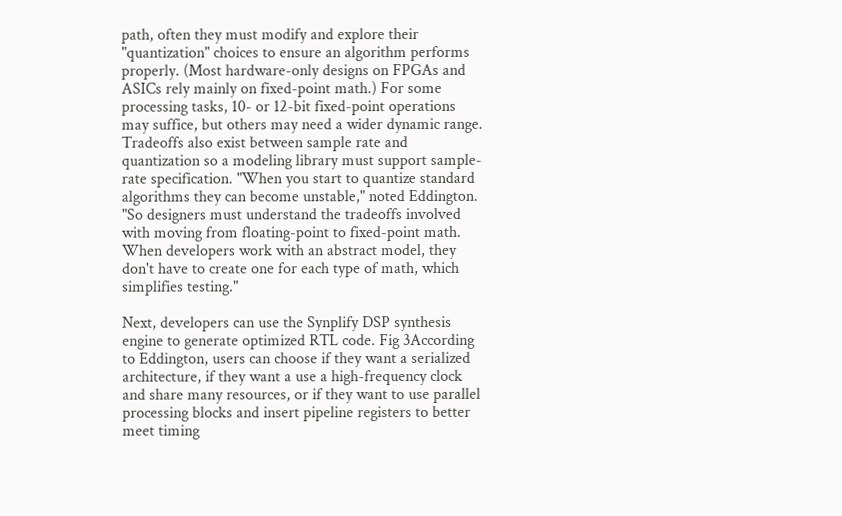path, often they must modify and explore their "quantization" choices to ensure an algorithm performs properly. (Most hardware-only designs on FPGAs and ASICs rely mainly on fixed-point math.) For some processing tasks, 10- or 12-bit fixed-point operations may suffice, but others may need a wider dynamic range. Tradeoffs also exist between sample rate and quantization so a modeling library must support sample-rate specification. "When you start to quantize standard algorithms they can become unstable," noted Eddington. "So designers must understand the tradeoffs involved with moving from floating-point to fixed-point math. When developers work with an abstract model, they don't have to create one for each type of math, which simplifies testing."

Next, developers can use the Synplify DSP synthesis engine to generate optimized RTL code. Fig 3According to Eddington, users can choose if they want a serialized architecture, if they want a use a high-frequency clock and share many resources, or if they want to use parallel processing blocks and insert pipeline registers to better meet timing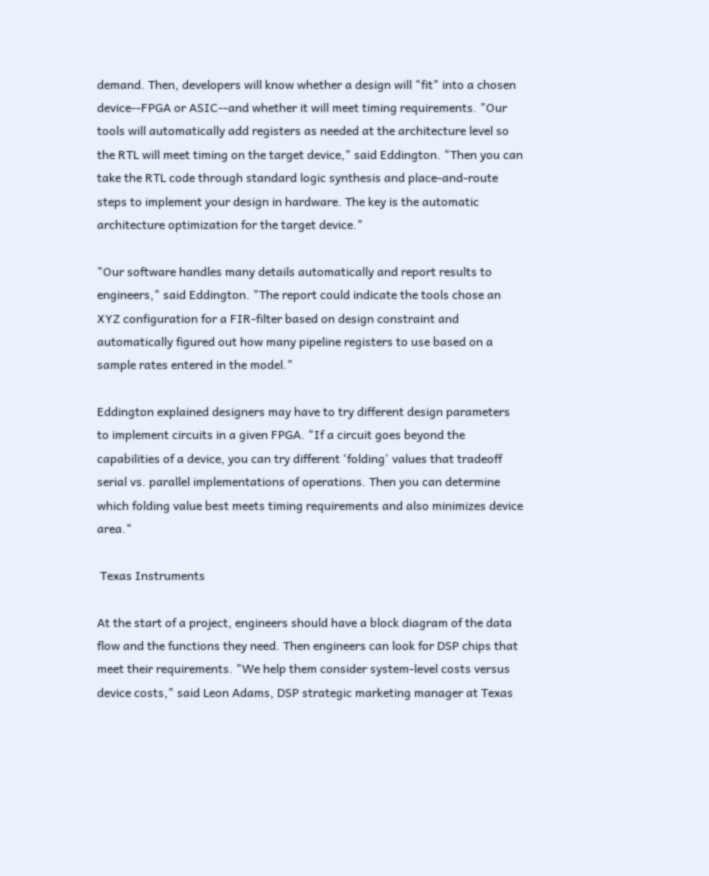demand. Then, developers will know whether a design will "fit" into a chosen device--FPGA or ASIC--and whether it will meet timing requirements. "Our tools will automatically add registers as needed at the architecture level so the RTL will meet timing on the target device," said Eddington. "Then you can take the RTL code through standard logic synthesis and place-and-route steps to implement your design in hardware. The key is the automatic architecture optimization for the target device."

"Our software handles many details automatically and report results to engineers," said Eddington. "The report could indicate the tools chose an XYZ configuration for a FIR-filter based on design constraint and automatically figured out how many pipeline registers to use based on a sample rates entered in the model."

Eddington explained designers may have to try different design parameters to implement circuits in a given FPGA. "If a circuit goes beyond the capabilities of a device, you can try different 'folding' values that tradeoff serial vs. parallel implementations of operations. Then you can determine which folding value best meets timing requirements and also minimizes device area."

 Texas Instruments

At the start of a project, engineers should have a block diagram of the data flow and the functions they need. Then engineers can look for DSP chips that meet their requirements. "We help them consider system-level costs versus device costs," said Leon Adams, DSP strategic marketing manager at Texas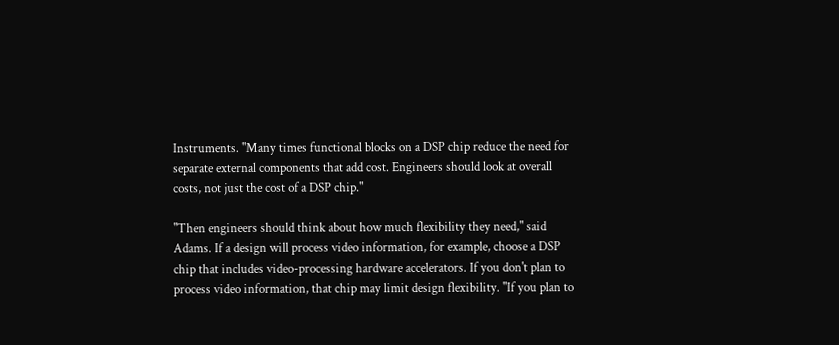Instruments. "Many times functional blocks on a DSP chip reduce the need for separate external components that add cost. Engineers should look at overall costs, not just the cost of a DSP chip."

"Then engineers should think about how much flexibility they need," said Adams. If a design will process video information, for example, choose a DSP chip that includes video-processing hardware accelerators. If you don't plan to process video information, that chip may limit design flexibility. "If you plan to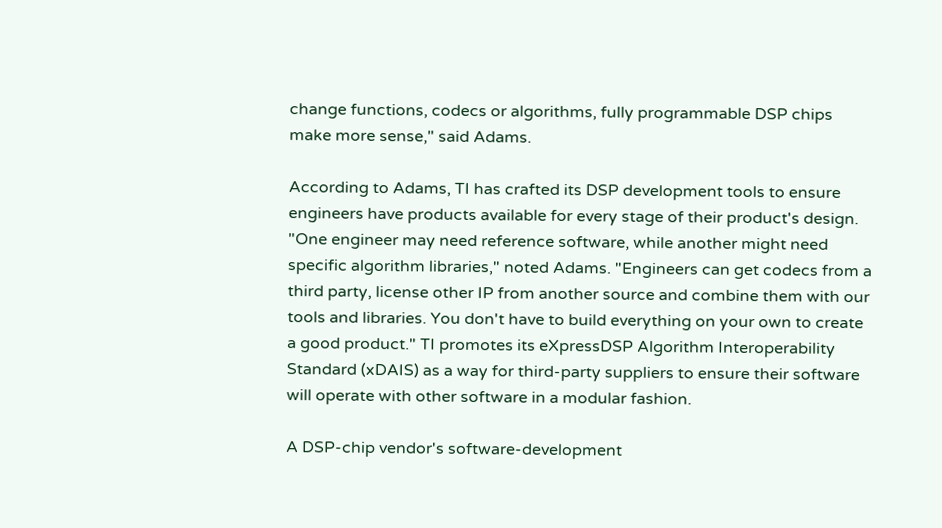change functions, codecs or algorithms, fully programmable DSP chips make more sense," said Adams.

According to Adams, TI has crafted its DSP development tools to ensure engineers have products available for every stage of their product's design. "One engineer may need reference software, while another might need specific algorithm libraries," noted Adams. "Engineers can get codecs from a third party, license other IP from another source and combine them with our tools and libraries. You don't have to build everything on your own to create a good product." TI promotes its eXpressDSP Algorithm Interoperability Standard (xDAIS) as a way for third-party suppliers to ensure their software will operate with other software in a modular fashion.

A DSP-chip vendor's software-development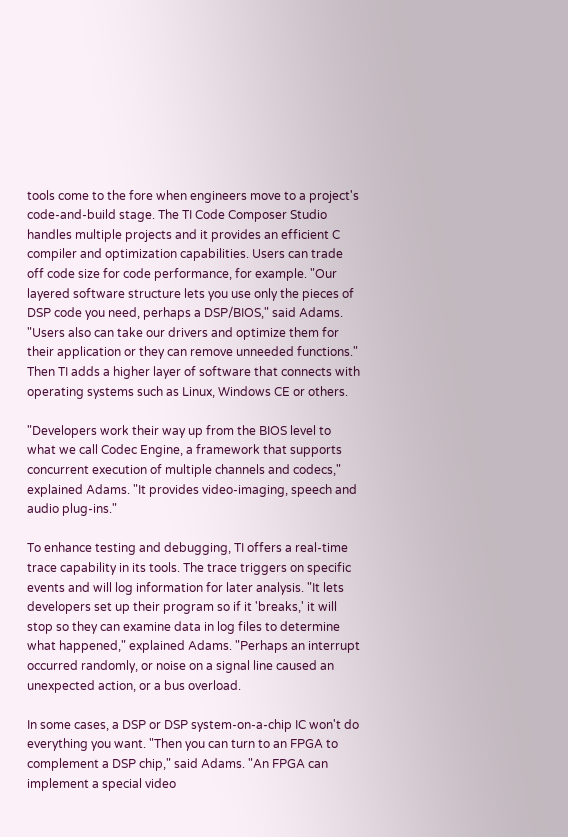tools come to the fore when engineers move to a project's code-and-build stage. The TI Code Composer Studio handles multiple projects and it provides an efficient C compiler and optimization capabilities. Users can trade off code size for code performance, for example. "Our layered software structure lets you use only the pieces of DSP code you need, perhaps a DSP/BIOS," said Adams. "Users also can take our drivers and optimize them for their application or they can remove unneeded functions." Then TI adds a higher layer of software that connects with operating systems such as Linux, Windows CE or others.

"Developers work their way up from the BIOS level to what we call Codec Engine, a framework that supports concurrent execution of multiple channels and codecs," explained Adams. "It provides video-imaging, speech and audio plug-ins."

To enhance testing and debugging, TI offers a real-time trace capability in its tools. The trace triggers on specific events and will log information for later analysis. "It lets developers set up their program so if it 'breaks,' it will stop so they can examine data in log files to determine what happened," explained Adams. "Perhaps an interrupt occurred randomly, or noise on a signal line caused an unexpected action, or a bus overload.

In some cases, a DSP or DSP system-on-a-chip IC won't do everything you want. "Then you can turn to an FPGA to complement a DSP chip," said Adams. "An FPGA can implement a special video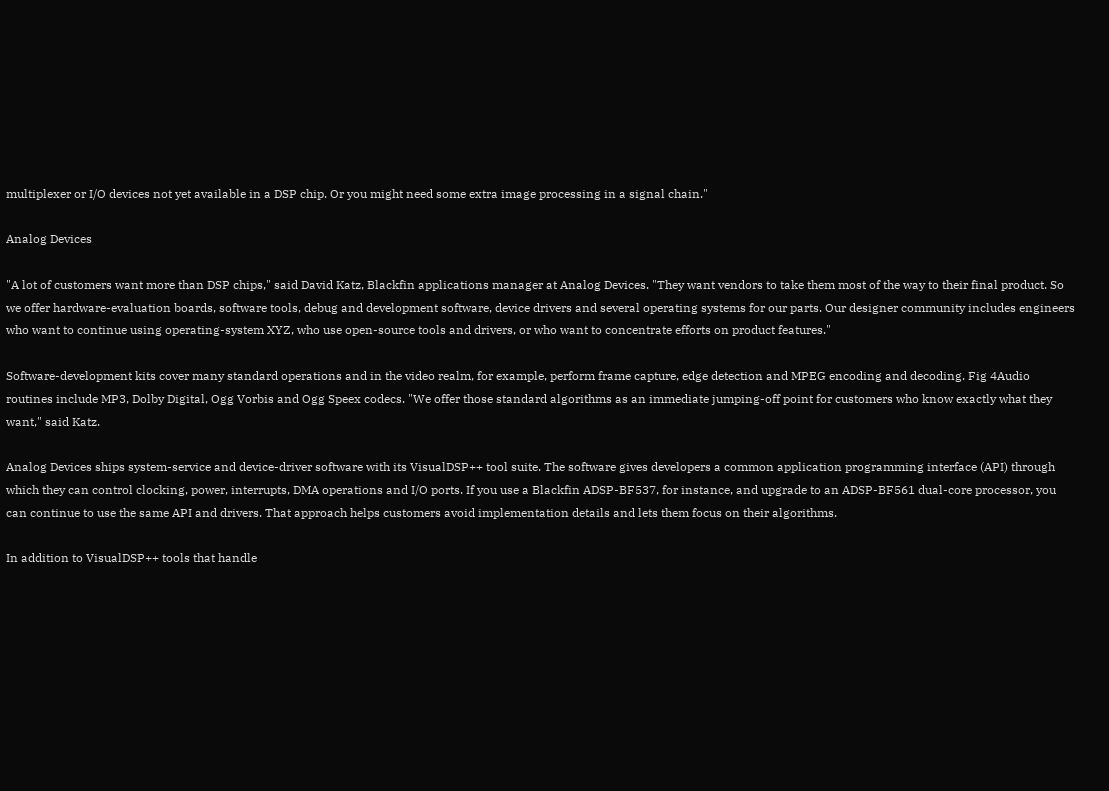multiplexer or I/O devices not yet available in a DSP chip. Or you might need some extra image processing in a signal chain."

Analog Devices

"A lot of customers want more than DSP chips," said David Katz, Blackfin applications manager at Analog Devices. "They want vendors to take them most of the way to their final product. So we offer hardware-evaluation boards, software tools, debug and development software, device drivers and several operating systems for our parts. Our designer community includes engineers who want to continue using operating-system XYZ, who use open-source tools and drivers, or who want to concentrate efforts on product features."

Software-development kits cover many standard operations and in the video realm, for example, perform frame capture, edge detection and MPEG encoding and decoding. Fig 4Audio routines include MP3, Dolby Digital, Ogg Vorbis and Ogg Speex codecs. "We offer those standard algorithms as an immediate jumping-off point for customers who know exactly what they want," said Katz.

Analog Devices ships system-service and device-driver software with its VisualDSP++ tool suite. The software gives developers a common application programming interface (API) through which they can control clocking, power, interrupts, DMA operations and I/O ports. If you use a Blackfin ADSP-BF537, for instance, and upgrade to an ADSP-BF561 dual-core processor, you can continue to use the same API and drivers. That approach helps customers avoid implementation details and lets them focus on their algorithms.

In addition to VisualDSP++ tools that handle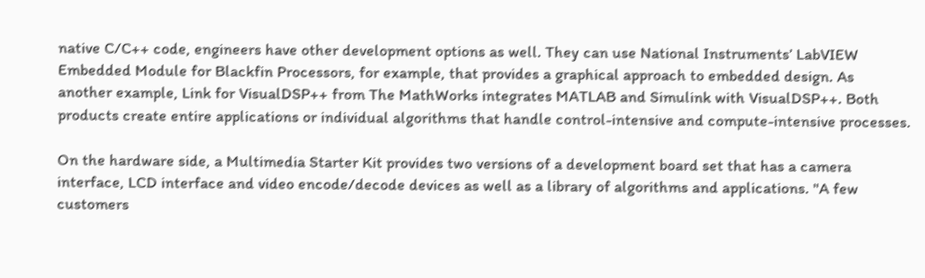native C/C++ code, engineers have other development options as well. They can use National Instruments’ LabVIEW Embedded Module for Blackfin Processors, for example, that provides a graphical approach to embedded design. As another example, Link for VisualDSP++ from The MathWorks integrates MATLAB and Simulink with VisualDSP++. Both products create entire applications or individual algorithms that handle control-intensive and compute-intensive processes.

On the hardware side, a Multimedia Starter Kit provides two versions of a development board set that has a camera interface, LCD interface and video encode/decode devices as well as a library of algorithms and applications. "A few customers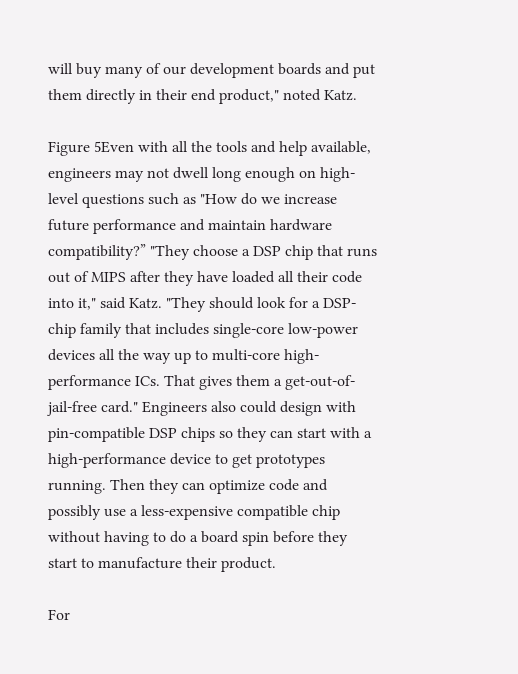will buy many of our development boards and put them directly in their end product," noted Katz.

Figure 5Even with all the tools and help available, engineers may not dwell long enough on high-level questions such as "How do we increase future performance and maintain hardware compatibility?” "They choose a DSP chip that runs out of MIPS after they have loaded all their code into it," said Katz. "They should look for a DSP-chip family that includes single-core low-power devices all the way up to multi-core high-performance ICs. That gives them a get-out-of-jail-free card." Engineers also could design with pin-compatible DSP chips so they can start with a high-performance device to get prototypes running. Then they can optimize code and possibly use a less-expensive compatible chip without having to do a board spin before they start to manufacture their product.

For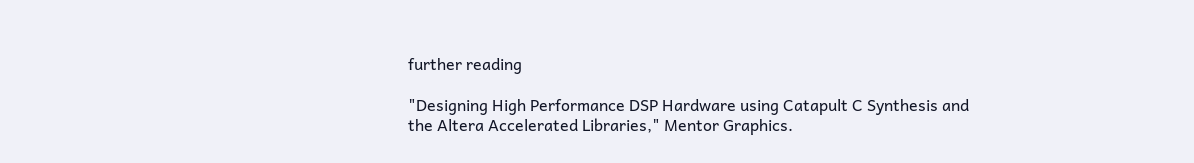further reading

"Designing High Performance DSP Hardware using Catapult C Synthesis and the Altera Accelerated Libraries," Mentor Graphics.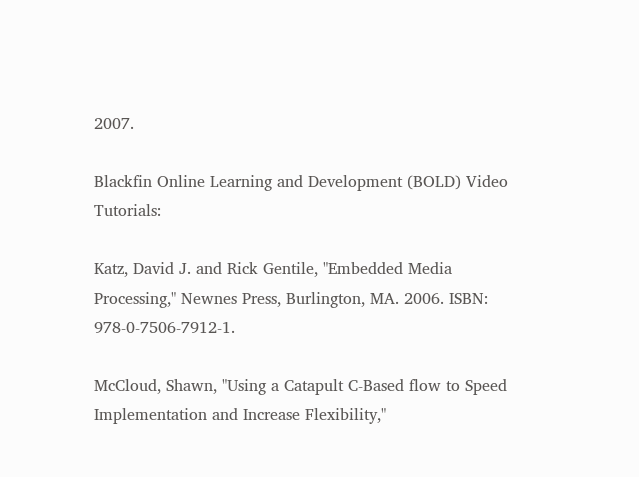2007.

Blackfin Online Learning and Development (BOLD) Video Tutorials:

Katz, David J. and Rick Gentile, "Embedded Media Processing," Newnes Press, Burlington, MA. 2006. ISBN: 978-0-7506-7912-1.

McCloud, Shawn, "Using a Catapult C-Based flow to Speed Implementation and Increase Flexibility,"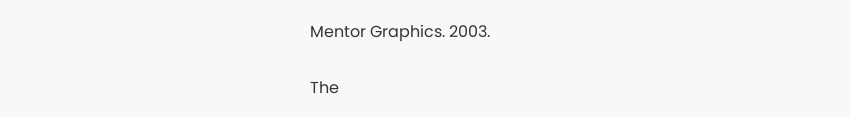Mentor Graphics. 2003.

The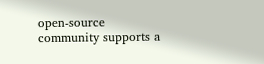open-source community supports a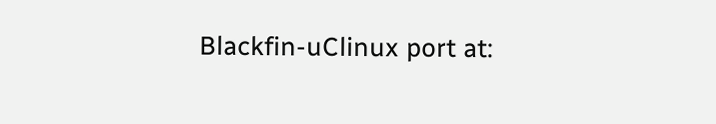Blackfin-uClinux port at: